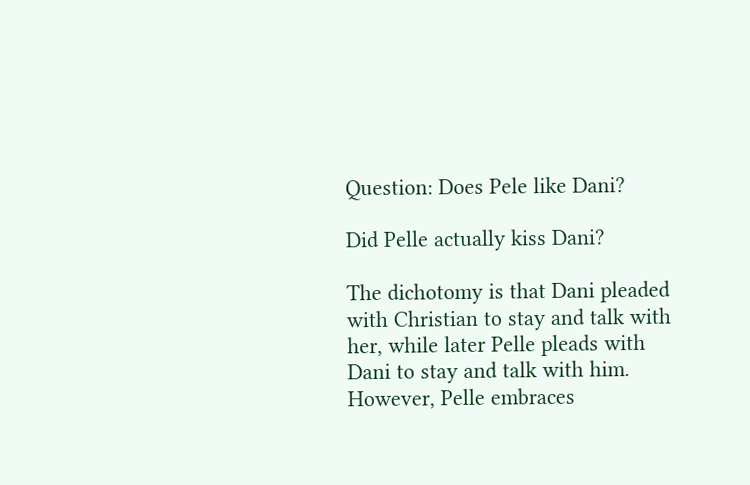Question: Does Pele like Dani?

Did Pelle actually kiss Dani?

The dichotomy is that Dani pleaded with Christian to stay and talk with her, while later Pelle pleads with Dani to stay and talk with him. However, Pelle embraces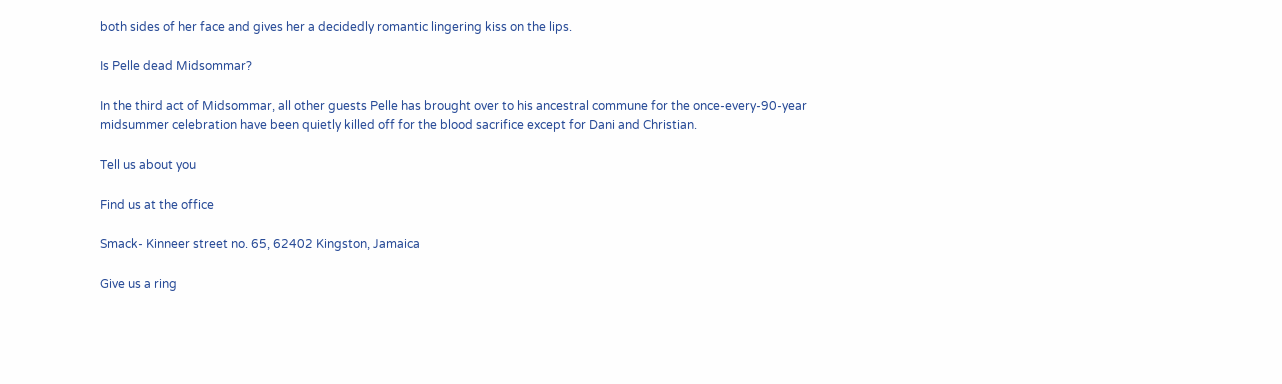both sides of her face and gives her a decidedly romantic lingering kiss on the lips.

Is Pelle dead Midsommar?

In the third act of Midsommar, all other guests Pelle has brought over to his ancestral commune for the once-every-90-year midsummer celebration have been quietly killed off for the blood sacrifice except for Dani and Christian.

Tell us about you

Find us at the office

Smack- Kinneer street no. 65, 62402 Kingston, Jamaica

Give us a ring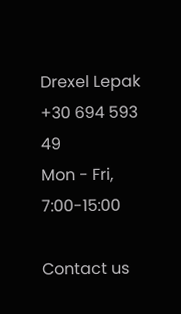Drexel Lepak
+30 694 593 49
Mon - Fri, 7:00-15:00

Contact us